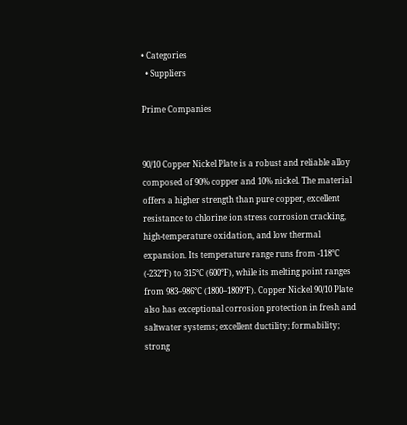• Categories
  • Suppliers

Prime Companies


90/10 Copper Nickel Plate is a robust and reliable alloy composed of 90% copper and 10% nickel. The material offers a higher strength than pure copper, excellent resistance to chlorine ion stress corrosion cracking, high-temperature oxidation, and low thermal expansion. Its temperature range runs from -118°C (-232°F) to 315°C (600°F), while its melting point ranges from 983–986°C (1800–1809°F). Copper Nickel 90/10 Plate also has exceptional corrosion protection in fresh and saltwater systems; excellent ductility; formability; strong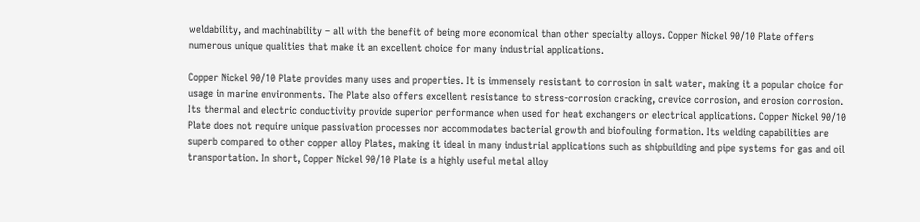weldability, and machinability – all with the benefit of being more economical than other specialty alloys. Copper Nickel 90/10 Plate offers numerous unique qualities that make it an excellent choice for many industrial applications.

Copper Nickel 90/10 Plate provides many uses and properties. It is immensely resistant to corrosion in salt water, making it a popular choice for usage in marine environments. The Plate also offers excellent resistance to stress-corrosion cracking, crevice corrosion, and erosion corrosion. Its thermal and electric conductivity provide superior performance when used for heat exchangers or electrical applications. Copper Nickel 90/10 Plate does not require unique passivation processes nor accommodates bacterial growth and biofouling formation. Its welding capabilities are superb compared to other copper alloy Plates, making it ideal in many industrial applications such as shipbuilding and pipe systems for gas and oil transportation. In short, Copper Nickel 90/10 Plate is a highly useful metal alloy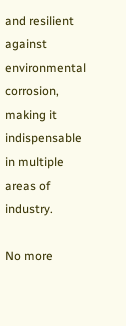and resilient against environmental corrosion, making it indispensable in multiple areas of industry.

No more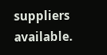suppliers available.